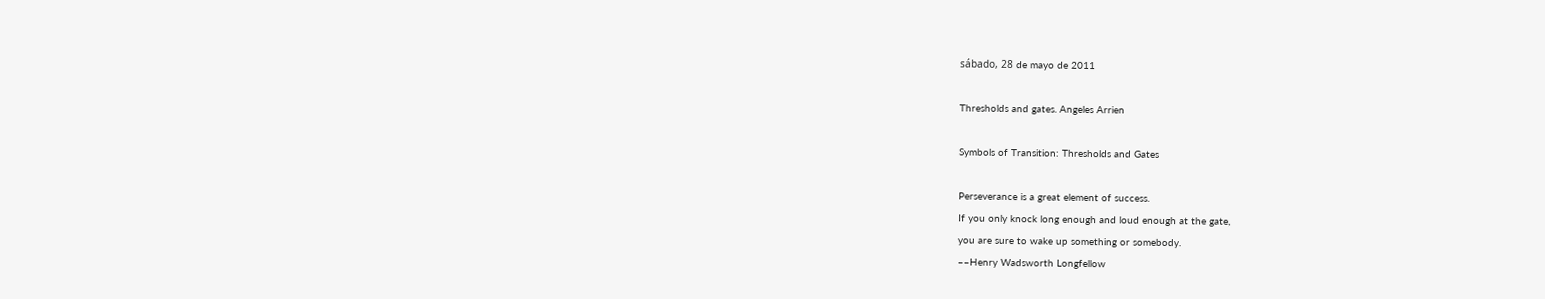sábado, 28 de mayo de 2011

Thresholds and gates. Angeles Arrien

Symbols of Transition: Thresholds and Gates

Perseverance is a great element of success.
If you only knock long enough and loud enough at the gate,
you are sure to wake up something or somebody.
––Henry Wadsworth Longfellow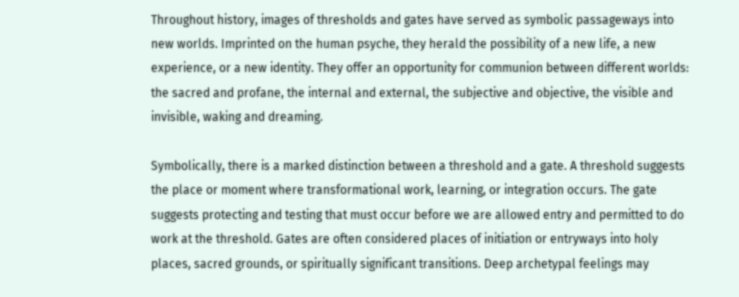Throughout history, images of thresholds and gates have served as symbolic passageways into new worlds. Imprinted on the human psyche, they herald the possibility of a new life, a new experience, or a new identity. They offer an opportunity for communion between different worlds: the sacred and profane, the internal and external, the subjective and objective, the visible and invisible, waking and dreaming.

Symbolically, there is a marked distinction between a threshold and a gate. A threshold suggests the place or moment where transformational work, learning, or integration occurs. The gate suggests protecting and testing that must occur before we are allowed entry and permitted to do work at the threshold. Gates are often considered places of initiation or entryways into holy places, sacred grounds, or spiritually significant transitions. Deep archetypal feelings may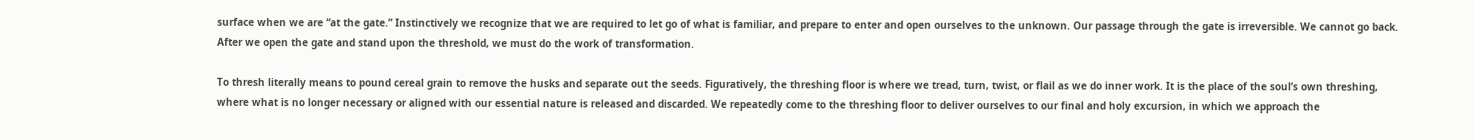surface when we are “at the gate.” Instinctively we recognize that we are required to let go of what is familiar, and prepare to enter and open ourselves to the unknown. Our passage through the gate is irreversible. We cannot go back. After we open the gate and stand upon the threshold, we must do the work of transformation.

To thresh literally means to pound cereal grain to remove the husks and separate out the seeds. Figuratively, the threshing floor is where we tread, turn, twist, or flail as we do inner work. It is the place of the soul’s own threshing, where what is no longer necessary or aligned with our essential nature is released and discarded. We repeatedly come to the threshing floor to deliver ourselves to our final and holy excursion, in which we approach the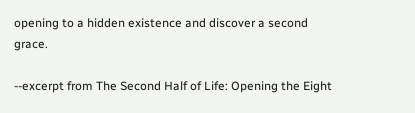opening to a hidden existence and discover a second grace.

--excerpt from The Second Half of Life: Opening the Eight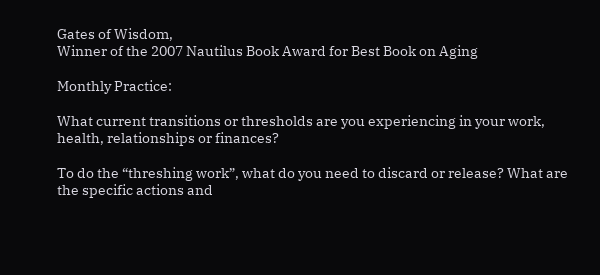Gates of Wisdom,
Winner of the 2007 Nautilus Book Award for Best Book on Aging

Monthly Practice:

What current transitions or thresholds are you experiencing in your work, health, relationships or finances?

To do the “threshing work”, what do you need to discard or release? What are the specific actions and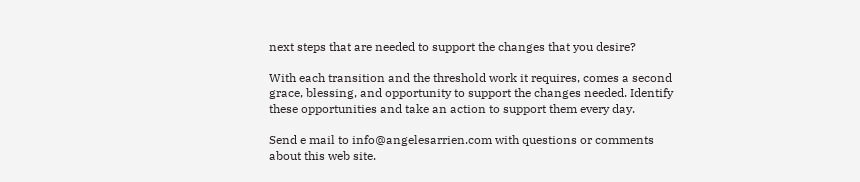next steps that are needed to support the changes that you desire?

With each transition and the threshold work it requires, comes a second grace, blessing, and opportunity to support the changes needed. Identify these opportunities and take an action to support them every day.

Send e mail to info@angelesarrien.com with questions or comments about this web site.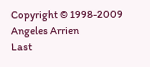Copyright © 1998-2009 Angeles Arrien
Last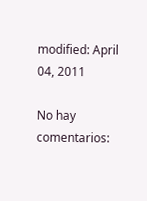modified: April 04, 2011

No hay comentarios: